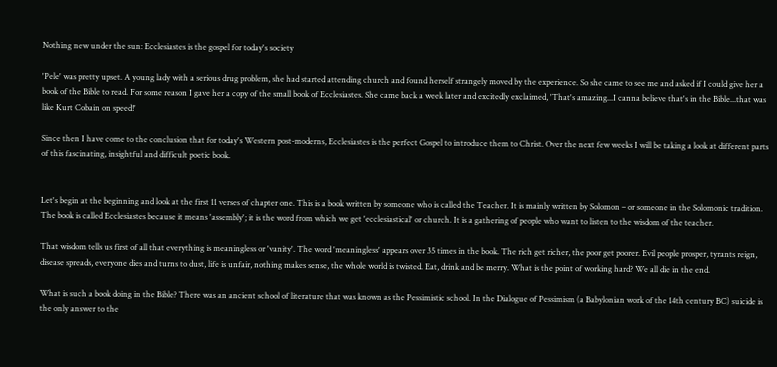Nothing new under the sun: Ecclesiastes is the gospel for today's society

'Pele' was pretty upset. A young lady with a serious drug problem, she had started attending church and found herself strangely moved by the experience. So she came to see me and asked if I could give her a book of the Bible to read. For some reason I gave her a copy of the small book of Ecclesiastes. She came back a week later and excitedly exclaimed, 'That's amazing...I canna believe that's in the Bible...that was like Kurt Cobain on speed!'

Since then I have come to the conclusion that for today's Western post-moderns, Ecclesiastes is the perfect Gospel to introduce them to Christ. Over the next few weeks I will be taking a look at different parts of this fascinating, insightful and difficult poetic book.


Let's begin at the beginning and look at the first 11 verses of chapter one. This is a book written by someone who is called the Teacher. It is mainly written by Solomon – or someone in the Solomonic tradition. The book is called Ecclesiastes because it means 'assembly'; it is the word from which we get 'ecclesiastical' or church. It is a gathering of people who want to listen to the wisdom of the teacher.

That wisdom tells us first of all that everything is meaningless or 'vanity'. The word 'meaningless' appears over 35 times in the book. The rich get richer, the poor get poorer. Evil people prosper, tyrants reign, disease spreads, everyone dies and turns to dust, life is unfair, nothing makes sense, the whole world is twisted. Eat, drink and be merry. What is the point of working hard? We all die in the end.

What is such a book doing in the Bible? There was an ancient school of literature that was known as the Pessimistic school. In the Dialogue of Pessimism (a Babylonian work of the 14th century BC) suicide is the only answer to the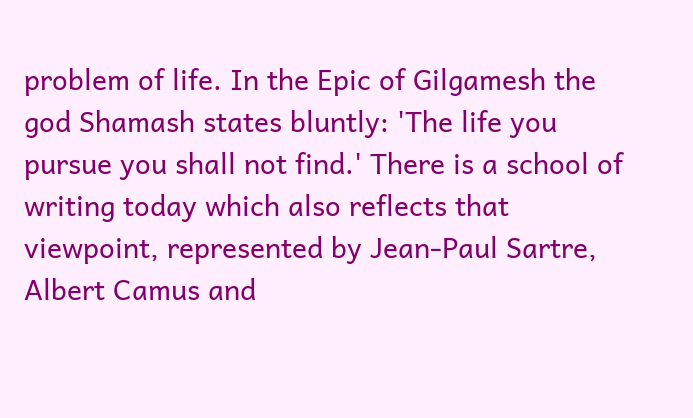problem of life. In the Epic of Gilgamesh the god Shamash states bluntly: 'The life you pursue you shall not find.' There is a school of writing today which also reflects that viewpoint, represented by Jean-Paul Sartre, Albert Camus and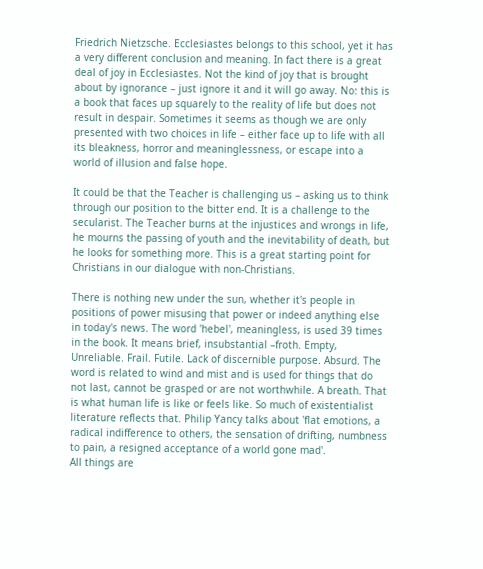Friedrich Nietzsche. Ecclesiastes belongs to this school, yet it has a very different conclusion and meaning. In fact there is a great deal of joy in Ecclesiastes. Not the kind of joy that is brought about by ignorance – just ignore it and it will go away. No: this is a book that faces up squarely to the reality of life but does not result in despair. Sometimes it seems as though we are only presented with two choices in life – either face up to life with all its bleakness, horror and meaninglessness, or escape into a world of illusion and false hope.

It could be that the Teacher is challenging us – asking us to think through our position to the bitter end. It is a challenge to the secularist. The Teacher burns at the injustices and wrongs in life, he mourns the passing of youth and the inevitability of death, but he looks for something more. This is a great starting point for Christians in our dialogue with non-Christians.

There is nothing new under the sun, whether it's people in positions of power misusing that power or indeed anything else in today's news. The word 'hebel', meaningless, is used 39 times in the book. It means brief, insubstantial –froth. Empty, Unreliable. Frail. Futile. Lack of discernible purpose. Absurd. The word is related to wind and mist and is used for things that do not last, cannot be grasped or are not worthwhile. A breath. That is what human life is like or feels like. So much of existentialist literature reflects that. Philip Yancy talks about 'flat emotions, a radical indifference to others, the sensation of drifting, numbness to pain, a resigned acceptance of a world gone mad'.
All things are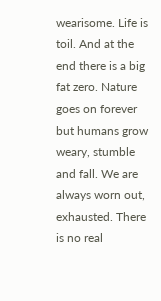wearisome. Life is toil. And at the end there is a big fat zero. Nature goes on forever but humans grow weary, stumble and fall. We are always worn out, exhausted. There is no real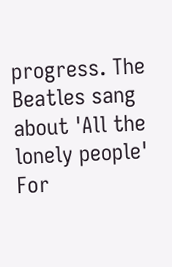progress. The Beatles sang about 'All the lonely people' For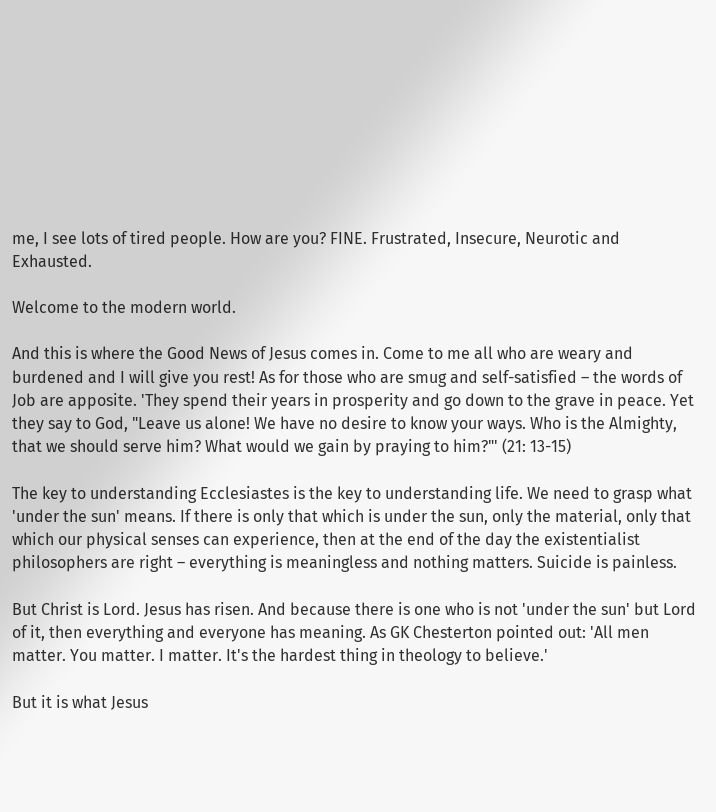me, I see lots of tired people. How are you? FINE. Frustrated, Insecure, Neurotic and Exhausted.

Welcome to the modern world.

And this is where the Good News of Jesus comes in. Come to me all who are weary and burdened and I will give you rest! As for those who are smug and self-satisfied – the words of Job are apposite. 'They spend their years in prosperity and go down to the grave in peace. Yet they say to God, "Leave us alone! We have no desire to know your ways. Who is the Almighty, that we should serve him? What would we gain by praying to him?"' (21: 13-15)

The key to understanding Ecclesiastes is the key to understanding life. We need to grasp what 'under the sun' means. If there is only that which is under the sun, only the material, only that which our physical senses can experience, then at the end of the day the existentialist philosophers are right – everything is meaningless and nothing matters. Suicide is painless.

But Christ is Lord. Jesus has risen. And because there is one who is not 'under the sun' but Lord of it, then everything and everyone has meaning. As GK Chesterton pointed out: 'All men matter. You matter. I matter. It's the hardest thing in theology to believe.'

But it is what Jesus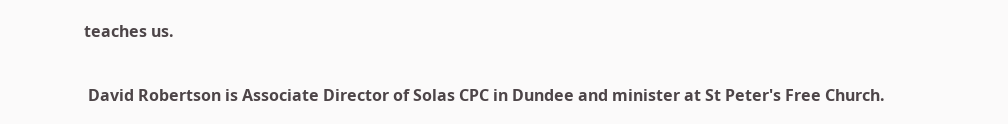teaches us.

 David Robertson is Associate Director of Solas CPC in Dundee and minister at St Peter's Free Church.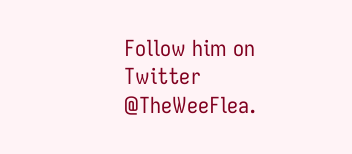Follow him on Twitter @TheWeeFlea.